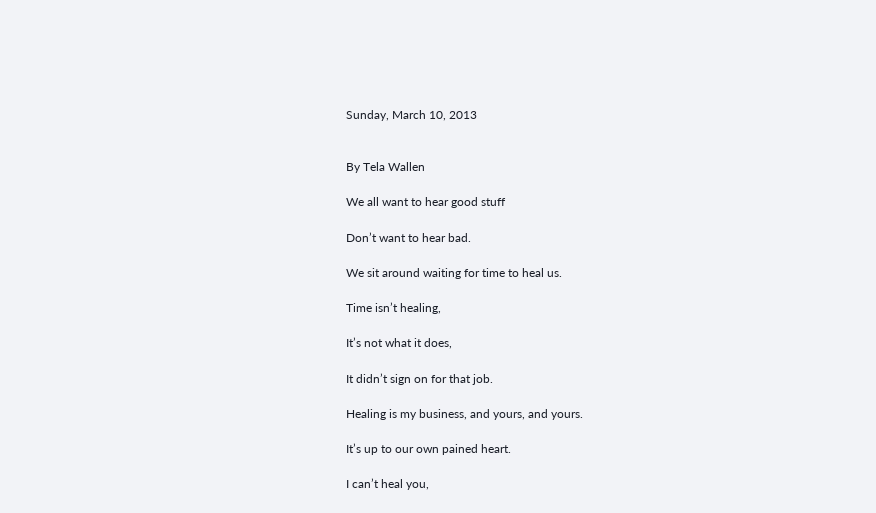Sunday, March 10, 2013


By Tela Wallen

We all want to hear good stuff

Don’t want to hear bad.

We sit around waiting for time to heal us.

Time isn’t healing,

It’s not what it does,

It didn’t sign on for that job.

Healing is my business, and yours, and yours.

It’s up to our own pained heart.

I can’t heal you,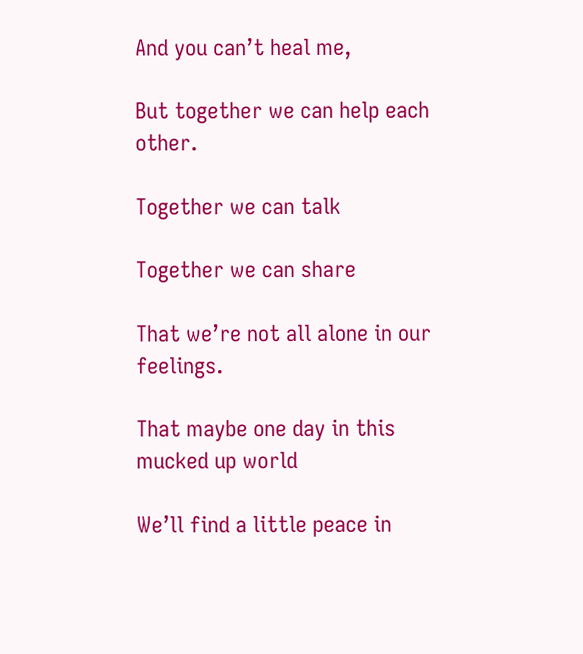And you can’t heal me,

But together we can help each other.

Together we can talk

Together we can share

That we’re not all alone in our feelings.

That maybe one day in this mucked up world

We’ll find a little peace in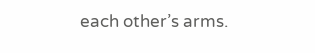each other’s arms.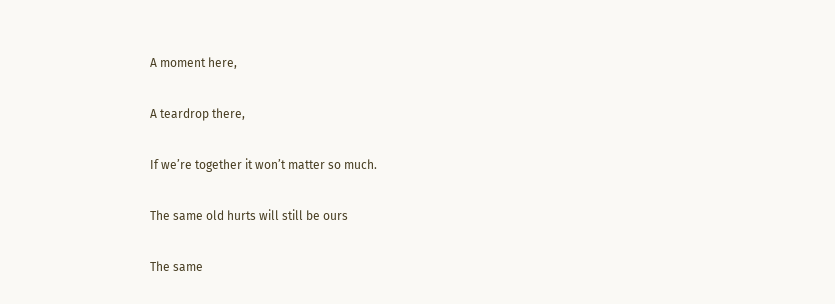A moment here,

A teardrop there,

If we’re together it won’t matter so much.

The same old hurts will still be ours

The same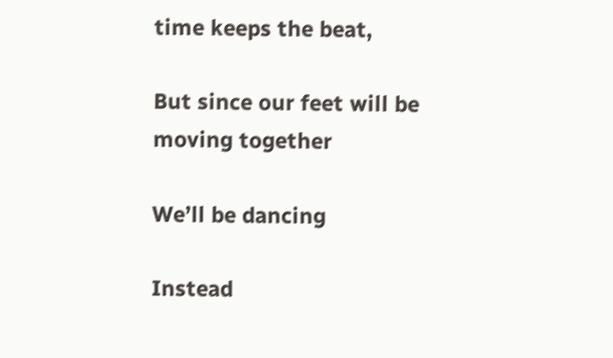time keeps the beat,

But since our feet will be moving together

We’ll be dancing

Instead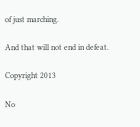of just marching.

And that will not end in defeat.

Copyright 2013

No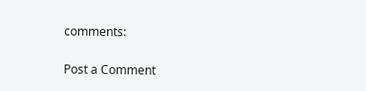comments:

Post a Comment